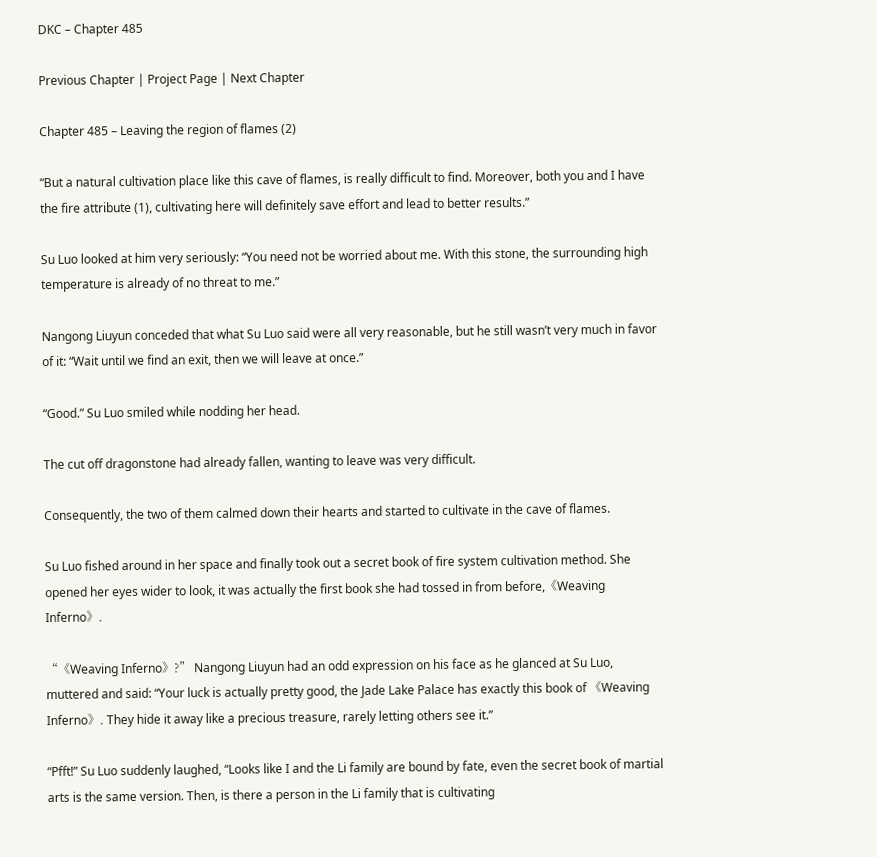DKC – Chapter 485

Previous Chapter | Project Page | Next Chapter

Chapter 485 – Leaving the region of flames (2)

“But a natural cultivation place like this cave of flames, is really difficult to find. Moreover, both you and I have the fire attribute (1), cultivating here will definitely save effort and lead to better results.”

Su Luo looked at him very seriously: “You need not be worried about me. With this stone, the surrounding high temperature is already of no threat to me.”

Nangong Liuyun conceded that what Su Luo said were all very reasonable, but he still wasn’t very much in favor of it: “Wait until we find an exit, then we will leave at once.”

“Good.” Su Luo smiled while nodding her head.

The cut off dragonstone had already fallen, wanting to leave was very difficult.

Consequently, the two of them calmed down their hearts and started to cultivate in the cave of flames.

Su Luo fished around in her space and finally took out a secret book of fire system cultivation method. She opened her eyes wider to look, it was actually the first book she had tossed in from before,《Weaving Inferno》.

“《Weaving Inferno》?” Nangong Liuyun had an odd expression on his face as he glanced at Su Luo, muttered and said: “Your luck is actually pretty good, the Jade Lake Palace has exactly this book of 《Weaving Inferno》. They hide it away like a precious treasure, rarely letting others see it.”

“Pfft!” Su Luo suddenly laughed, “Looks like I and the Li family are bound by fate, even the secret book of martial arts is the same version. Then, is there a person in the Li family that is cultivating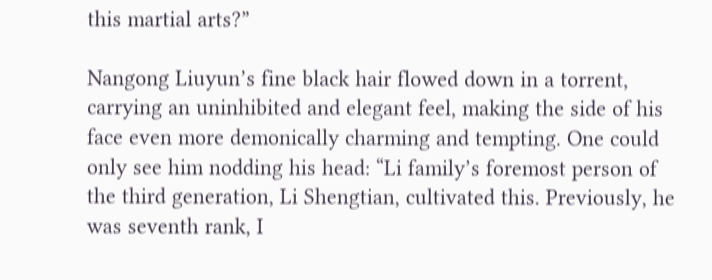this martial arts?”

Nangong Liuyun’s fine black hair flowed down in a torrent, carrying an uninhibited and elegant feel, making the side of his face even more demonically charming and tempting. One could only see him nodding his head: “Li family’s foremost person of the third generation, Li Shengtian, cultivated this. Previously, he was seventh rank, I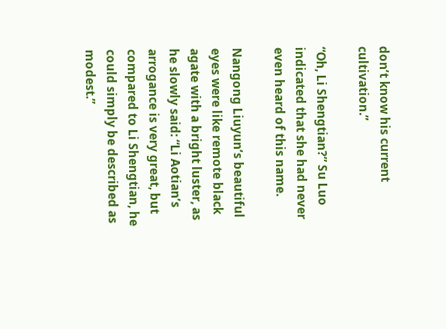don’t know his current cultivation.”

“Oh, Li Shengtian?” Su Luo indicated that she had never even heard of this name.

Nangong Liuyun’s beautiful eyes were like remote black agate with a bright luster, as he slowly said: “Li Aotian’s arrogance is very great, but compared to Li Shengtian, he could simply be described as modest.”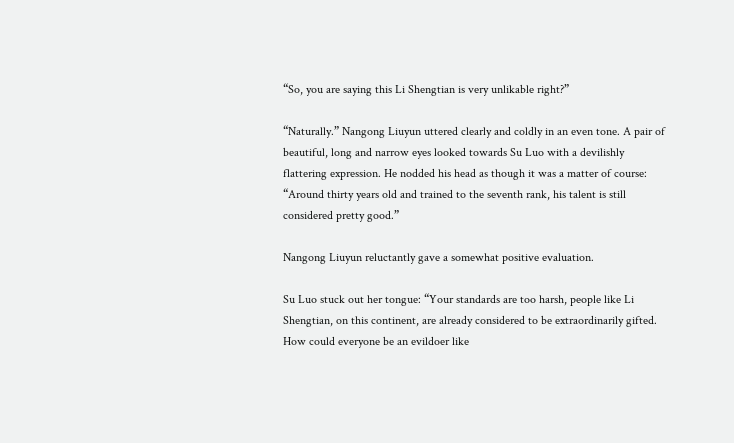“So, you are saying this Li Shengtian is very unlikable right?”

“Naturally.” Nangong Liuyun uttered clearly and coldly in an even tone. A pair of beautiful, long and narrow eyes looked towards Su Luo with a devilishly flattering expression. He nodded his head as though it was a matter of course: “Around thirty years old and trained to the seventh rank, his talent is still considered pretty good.”

Nangong Liuyun reluctantly gave a somewhat positive evaluation.

Su Luo stuck out her tongue: “Your standards are too harsh, people like Li Shengtian, on this continent, are already considered to be extraordinarily gifted. How could everyone be an evildoer like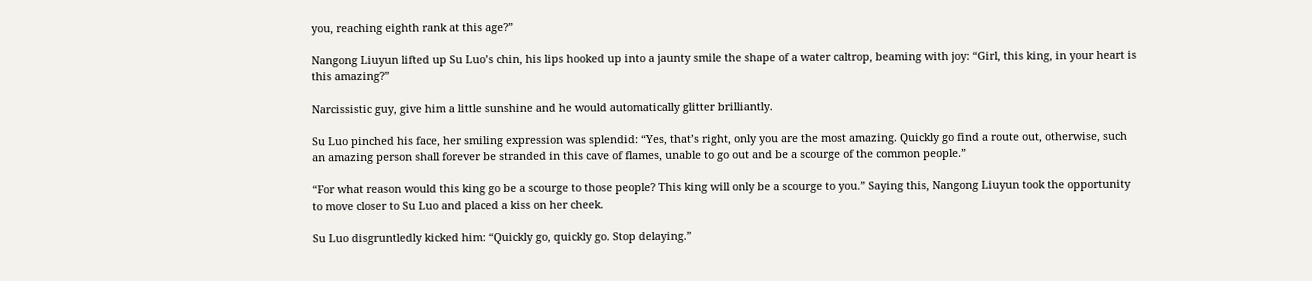you, reaching eighth rank at this age?”

Nangong Liuyun lifted up Su Luo’s chin, his lips hooked up into a jaunty smile the shape of a water caltrop, beaming with joy: “Girl, this king, in your heart is this amazing?”

Narcissistic guy, give him a little sunshine and he would automatically glitter brilliantly.

Su Luo pinched his face, her smiling expression was splendid: “Yes, that’s right, only you are the most amazing. Quickly go find a route out, otherwise, such an amazing person shall forever be stranded in this cave of flames, unable to go out and be a scourge of the common people.”

“For what reason would this king go be a scourge to those people? This king will only be a scourge to you.” Saying this, Nangong Liuyun took the opportunity to move closer to Su Luo and placed a kiss on her cheek.

Su Luo disgruntledly kicked him: “Quickly go, quickly go. Stop delaying.”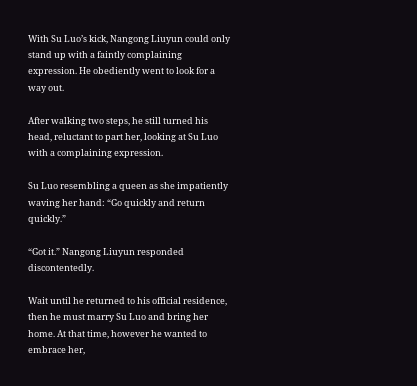With Su Luo’s kick, Nangong Liuyun could only stand up with a faintly complaining expression. He obediently went to look for a way out.

After walking two steps, he still turned his head, reluctant to part her, looking at Su Luo with a complaining expression.

Su Luo resembling a queen as she impatiently waving her hand: “Go quickly and return quickly.”

“Got it.” Nangong Liuyun responded discontentedly.

Wait until he returned to his official residence, then he must marry Su Luo and bring her home. At that time, however he wanted to embrace her,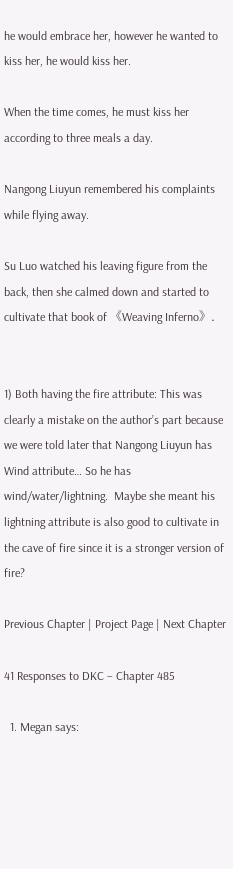he would embrace her, however he wanted to kiss her, he would kiss her.

When the time comes, he must kiss her according to three meals a day.

Nangong Liuyun remembered his complaints while flying away.

Su Luo watched his leaving figure from the back, then she calmed down and started to cultivate that book of 《Weaving Inferno》.


1) Both having the fire attribute: This was clearly a mistake on the author’s part because we were told later that Nangong Liuyun has Wind attribute… So he has wind/water/lightning.  Maybe she meant his lightning attribute is also good to cultivate in the cave of fire since it is a stronger version of fire?

Previous Chapter | Project Page | Next Chapter

41 Responses to DKC – Chapter 485

  1. Megan says: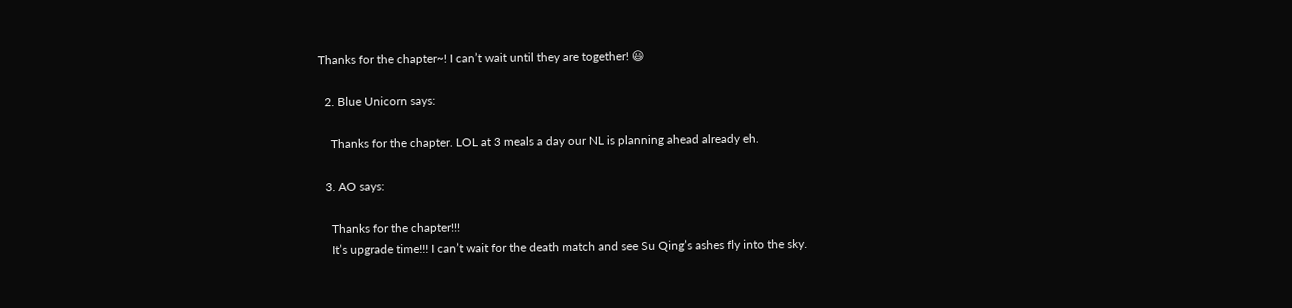Thanks for the chapter~! I can’t wait until they are together! 😃

  2. Blue Unicorn says:

    Thanks for the chapter. LOL at 3 meals a day our NL is planning ahead already eh.

  3. AO says:

    Thanks for the chapter!!!
    It’s upgrade time!!! I can’t wait for the death match and see Su Qing’s ashes fly into the sky.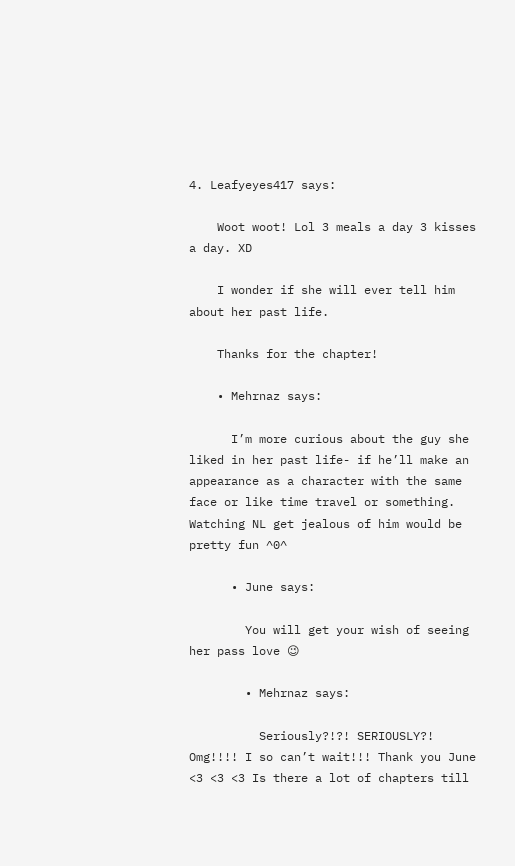4. Leafyeyes417 says:

    Woot woot! Lol 3 meals a day 3 kisses a day. XD

    I wonder if she will ever tell him about her past life.

    Thanks for the chapter!

    • Mehrnaz says:

      I’m more curious about the guy she liked in her past life- if he’ll make an appearance as a character with the same face or like time travel or something. Watching NL get jealous of him would be pretty fun ^0^

      • June says:

        You will get your wish of seeing her pass love 😉

        • Mehrnaz says:

          Seriously?!?! SERIOUSLY?! Omg!!!! I so can’t wait!!! Thank you June <3 <3 <3 Is there a lot of chapters till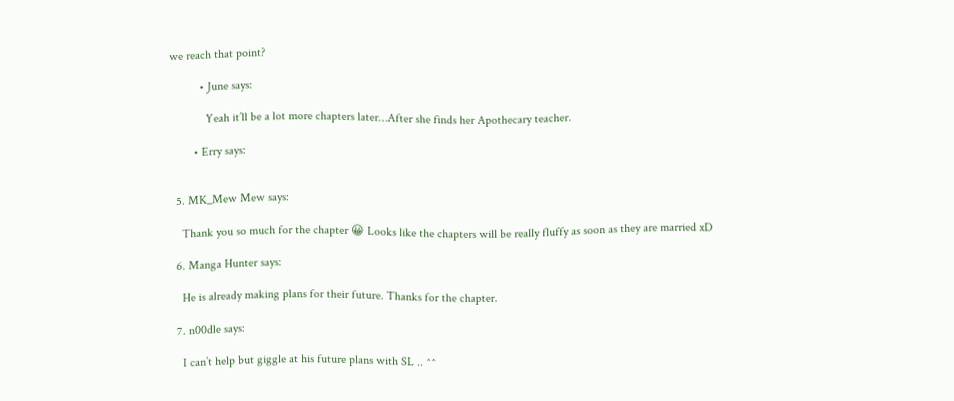we reach that point?

          • June says:

            Yeah it’ll be a lot more chapters later…After she finds her Apothecary teacher.

        • Erry says:


  5. MK_Mew Mew says:

    Thank you so much for the chapter 😀 Looks like the chapters will be really fluffy as soon as they are married xD

  6. Manga Hunter says:

    He is already making plans for their future. Thanks for the chapter.

  7. n00dle says:

    I can’t help but giggle at his future plans with SL .. ^^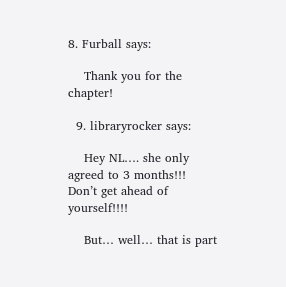8. Furball says:

    Thank you for the chapter!

  9. libraryrocker says:

    Hey NL…. she only agreed to 3 months!!! Don’t get ahead of yourself!!!!

    But… well… that is part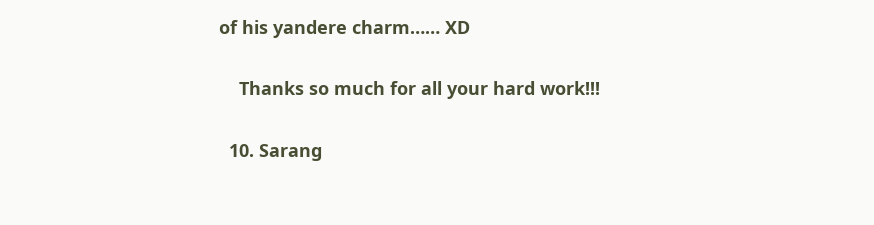of his yandere charm…… XD

    Thanks so much for all your hard work!!!

  10. Sarang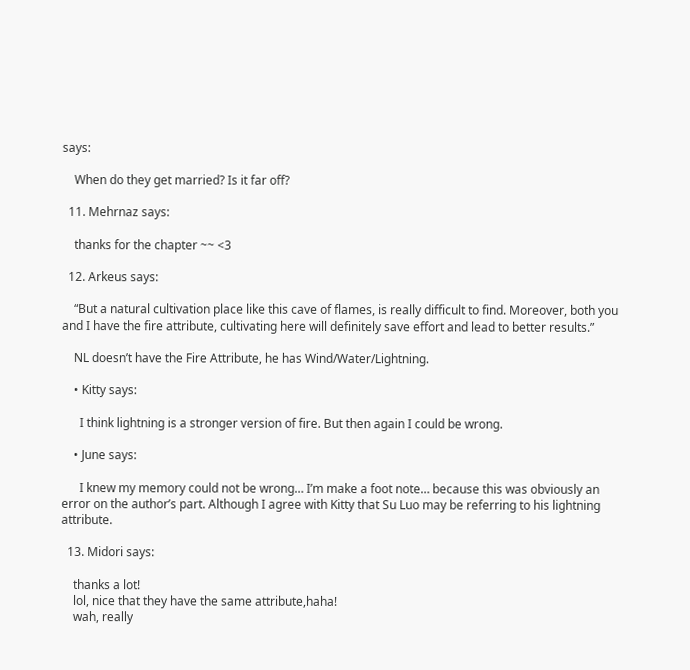says:

    When do they get married? Is it far off?

  11. Mehrnaz says:

    thanks for the chapter ~~ <3

  12. Arkeus says:

    “But a natural cultivation place like this cave of flames, is really difficult to find. Moreover, both you and I have the fire attribute, cultivating here will definitely save effort and lead to better results.”

    NL doesn’t have the Fire Attribute, he has Wind/Water/Lightning.

    • Kitty says:

      I think lightning is a stronger version of fire. But then again I could be wrong.

    • June says:

      I knew my memory could not be wrong… I’m make a foot note… because this was obviously an error on the author’s part. Although I agree with Kitty that Su Luo may be referring to his lightning attribute.

  13. Midori says:

    thanks a lot!
    lol, nice that they have the same attribute,haha!
    wah, really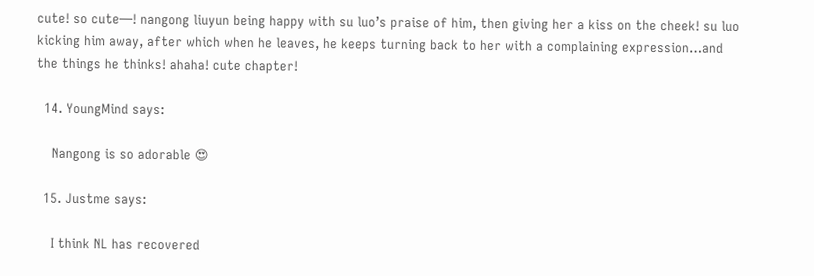cute! so cute—! nangong liuyun being happy with su luo’s praise of him, then giving her a kiss on the cheek! su luo kicking him away, after which when he leaves, he keeps turning back to her with a complaining expression…and the things he thinks! ahaha! cute chapter!

  14. YoungMind says:

    Nangong is so adorable 😍

  15. Justme says:

    I think NL has recovered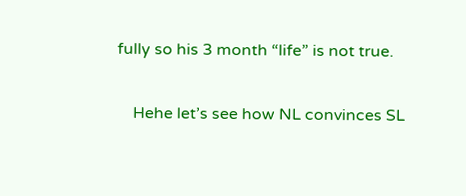fully so his 3 month “life” is not true.

    Hehe let’s see how NL convinces SL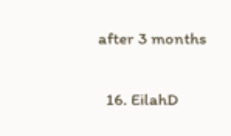after 3 months

  16. EilahD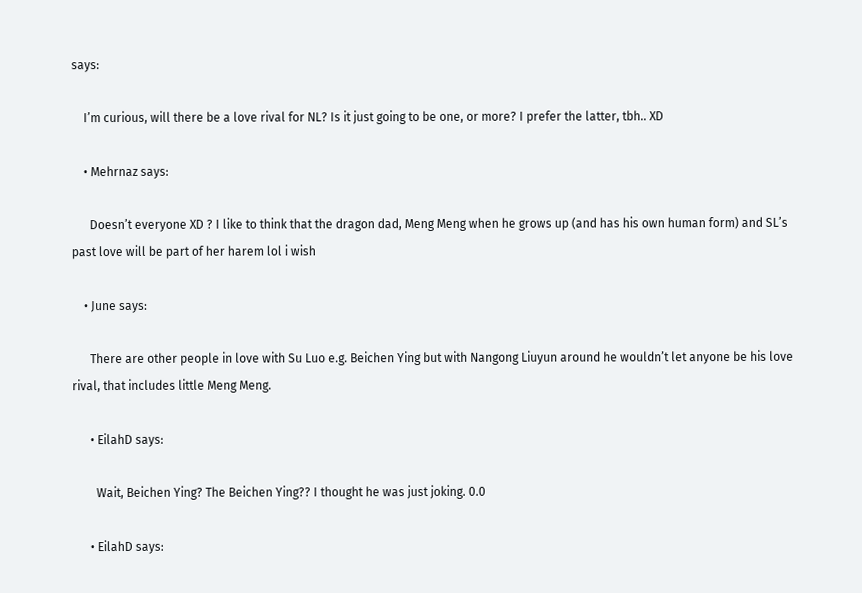says:

    I’m curious, will there be a love rival for NL? Is it just going to be one, or more? I prefer the latter, tbh.. XD

    • Mehrnaz says:

      Doesn’t everyone XD ? I like to think that the dragon dad, Meng Meng when he grows up (and has his own human form) and SL’s past love will be part of her harem lol i wish

    • June says:

      There are other people in love with Su Luo e.g. Beichen Ying but with Nangong Liuyun around he wouldn’t let anyone be his love rival, that includes little Meng Meng.

      • EilahD says:

        Wait, Beichen Ying? The Beichen Ying?? I thought he was just joking. 0.0

      • EilahD says: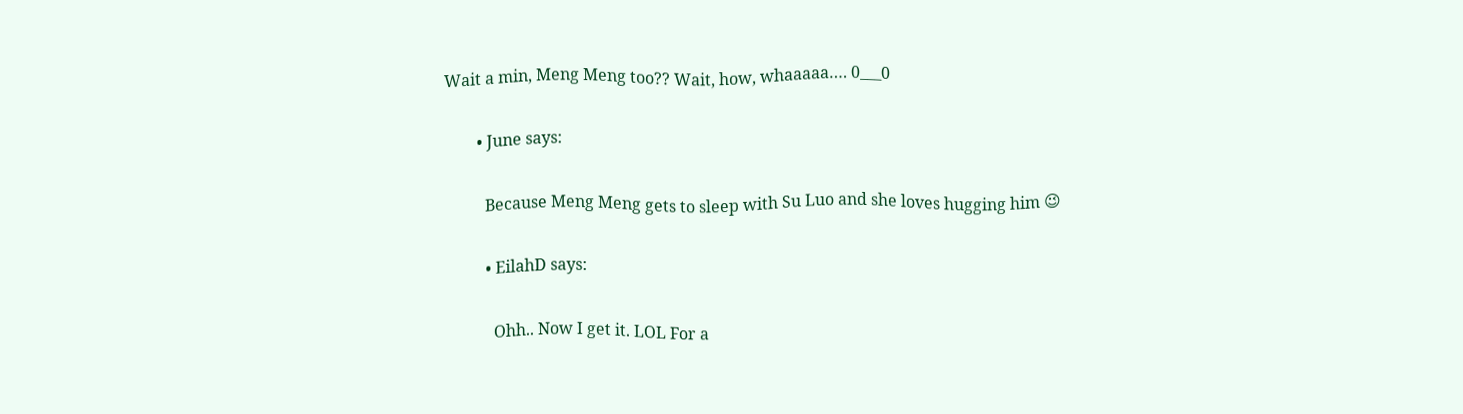Wait a min, Meng Meng too?? Wait, how, whaaaaa…. 0___0

        • June says:

          Because Meng Meng gets to sleep with Su Luo and she loves hugging him 😉

          • EilahD says:

            Ohh.. Now I get it. LOL For a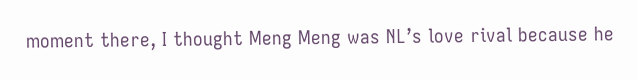moment there, I thought Meng Meng was NL’s love rival because he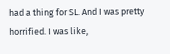had a thing for SL. And I was pretty horrified. I was like,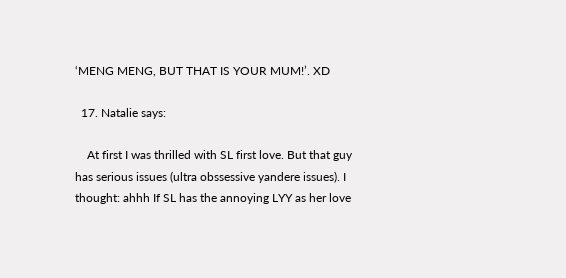‘MENG MENG, BUT THAT IS YOUR MUM!’. XD

  17. Natalie says:

    At first I was thrilled with SL first love. But that guy has serious issues (ultra obssessive yandere issues). I thought: ahhh If SL has the annoying LYY as her love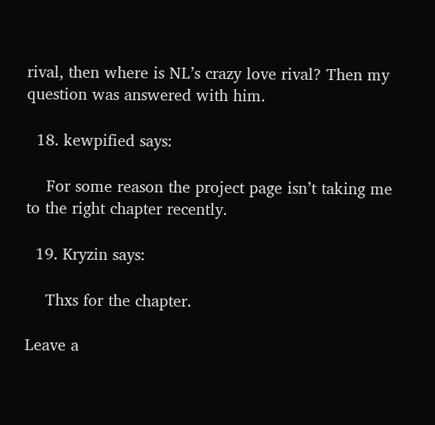rival, then where is NL’s crazy love rival? Then my question was answered with him.

  18. kewpified says:

    For some reason the project page isn’t taking me to the right chapter recently.

  19. Kryzin says:

    Thxs for the chapter.

Leave a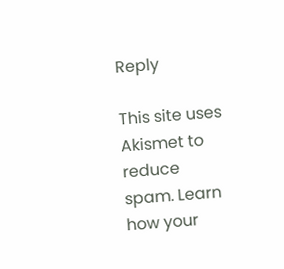Reply

This site uses Akismet to reduce spam. Learn how your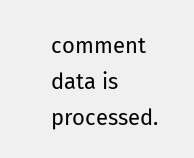comment data is processed.